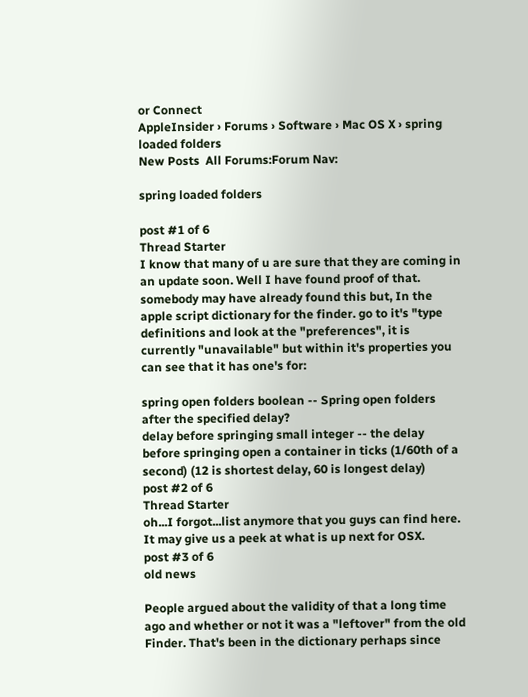or Connect
AppleInsider › Forums › Software › Mac OS X › spring loaded folders
New Posts  All Forums:Forum Nav:

spring loaded folders

post #1 of 6
Thread Starter
I know that many of u are sure that they are coming in an update soon. Well I have found proof of that. somebody may have already found this but, In the apple script dictionary for the finder. go to it's "type definitions and look at the "preferences", it is currently "unavailable" but within it's properties you can see that it has one's for:

spring open folders boolean -- Spring open folders after the specified delay?
delay before springing small integer -- the delay before springing open a container in ticks (1/60th of a second) (12 is shortest delay, 60 is longest delay)
post #2 of 6
Thread Starter
oh...I forgot...list anymore that you guys can find here. It may give us a peek at what is up next for OSX.
post #3 of 6
old news

People argued about the validity of that a long time ago and whether or not it was a "leftover" from the old Finder. That's been in the dictionary perhaps since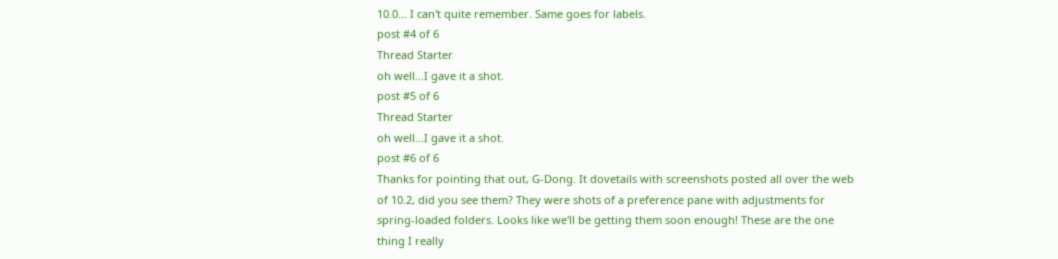10.0... I can't quite remember. Same goes for labels.
post #4 of 6
Thread Starter
oh well...I gave it a shot.
post #5 of 6
Thread Starter
oh well...I gave it a shot.
post #6 of 6
Thanks for pointing that out, G-Dong. It dovetails with screenshots posted all over the web of 10.2, did you see them? They were shots of a preference pane with adjustments for spring-loaded folders. Looks like we'll be getting them soon enough! These are the one thing I really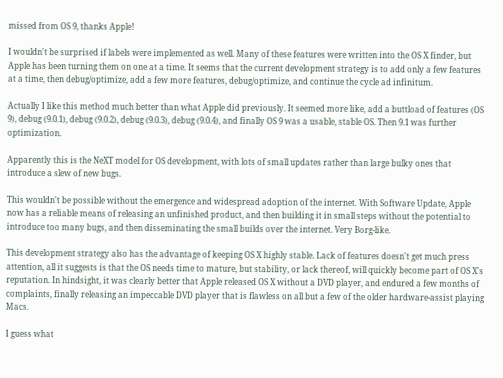missed from OS 9, thanks Apple!

I wouldn't be surprised if labels were implemented as well. Many of these features were written into the OS X finder, but Apple has been turning them on one at a time. It seems that the current development strategy is to add only a few features at a time, then debug/optimize, add a few more features, debug/optimize, and continue the cycle ad infinitum.

Actually I like this method much better than what Apple did previously. It seemed more like, add a buttload of features (OS 9), debug (9.0.1), debug (9.0.2), debug (9.0.3), debug (9.0.4), and finally OS 9 was a usable, stable OS. Then 9.1 was further optimization.

Apparently this is the NeXT model for OS development, with lots of small updates rather than large bulky ones that introduce a slew of new bugs.

This wouldn't be possible without the emergence and widespread adoption of the internet. With Software Update, Apple now has a reliable means of releasing an unfinished product, and then building it in small steps without the potential to introduce too many bugs, and then disseminating the small builds over the internet. Very Borg-like.

This development strategy also has the advantage of keeping OS X highly stable. Lack of features doesn't get much press attention, all it suggests is that the OS needs time to mature, but stability, or lack thereof, will quickly become part of OS X's reputation. In hindsight, it was clearly better that Apple released OS X without a DVD player, and endured a few months of complaints, finally releasing an impeccable DVD player that is flawless on all but a few of the older hardware-assist playing Macs.

I guess what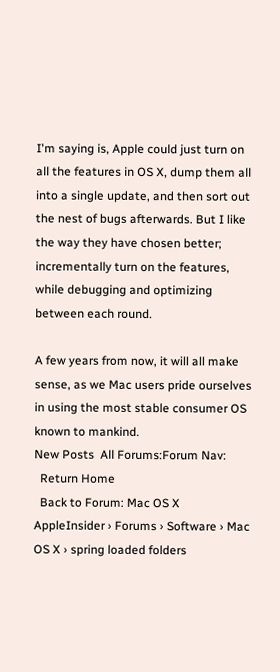I'm saying is, Apple could just turn on all the features in OS X, dump them all into a single update, and then sort out the nest of bugs afterwards. But I like the way they have chosen better; incrementally turn on the features, while debugging and optimizing between each round.

A few years from now, it will all make sense, as we Mac users pride ourselves in using the most stable consumer OS known to mankind.
New Posts  All Forums:Forum Nav:
  Return Home
  Back to Forum: Mac OS X
AppleInsider › Forums › Software › Mac OS X › spring loaded folders